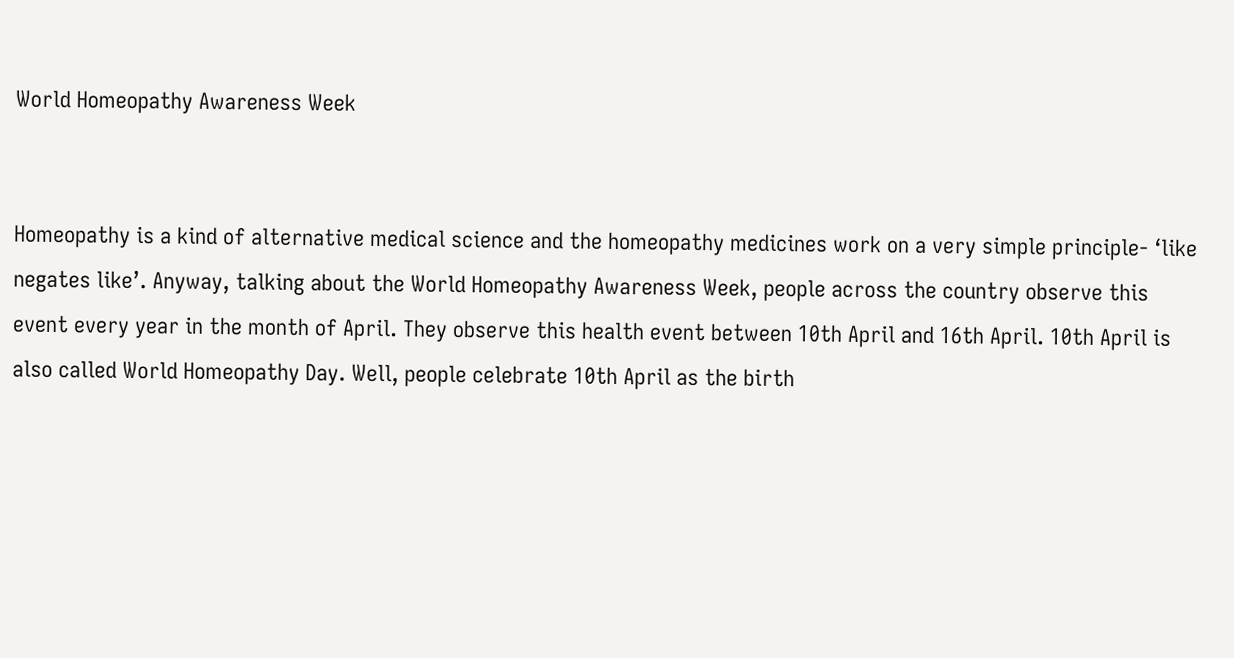World Homeopathy Awareness Week


Homeopathy is a kind of alternative medical science and the homeopathy medicines work on a very simple principle- ‘like negates like’. Anyway, talking about the World Homeopathy Awareness Week, people across the country observe this event every year in the month of April. They observe this health event between 10th April and 16th April. 10th April is also called World Homeopathy Day. Well, people celebrate 10th April as the birth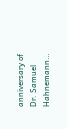anniversary of Dr. Samuel Hahnemann…